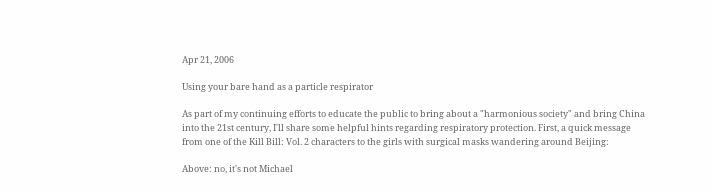Apr 21, 2006

Using your bare hand as a particle respirator

As part of my continuing efforts to educate the public to bring about a "harmonious society" and bring China into the 21st century, I'll share some helpful hints regarding respiratory protection. First, a quick message from one of the Kill Bill: Vol. 2 characters to the girls with surgical masks wandering around Beijing:

Above: no, it's not Michael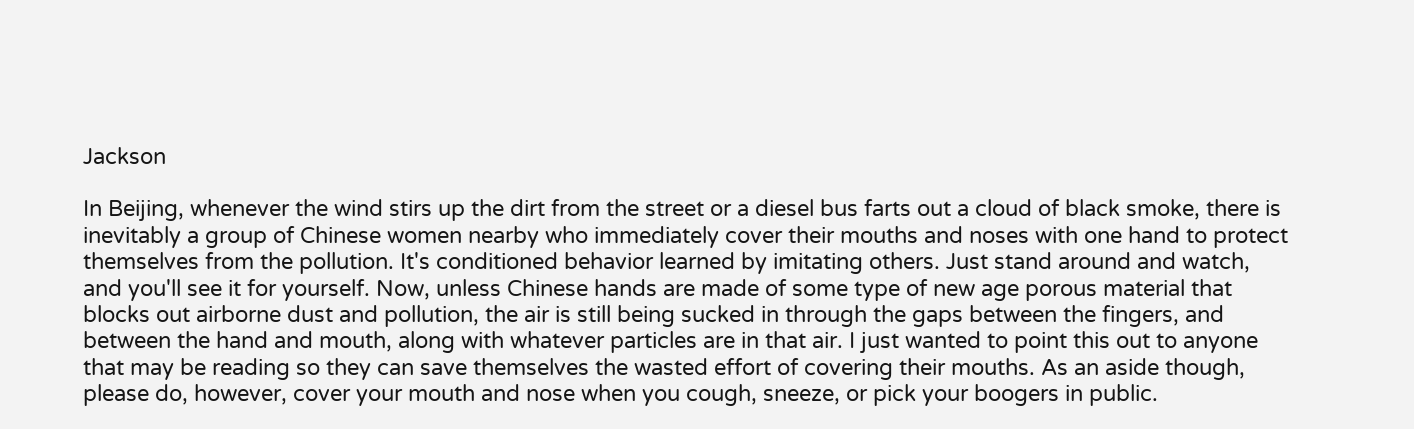Jackson

In Beijing, whenever the wind stirs up the dirt from the street or a diesel bus farts out a cloud of black smoke, there is inevitably a group of Chinese women nearby who immediately cover their mouths and noses with one hand to protect themselves from the pollution. It's conditioned behavior learned by imitating others. Just stand around and watch, and you'll see it for yourself. Now, unless Chinese hands are made of some type of new age porous material that blocks out airborne dust and pollution, the air is still being sucked in through the gaps between the fingers, and between the hand and mouth, along with whatever particles are in that air. I just wanted to point this out to anyone that may be reading so they can save themselves the wasted effort of covering their mouths. As an aside though, please do, however, cover your mouth and nose when you cough, sneeze, or pick your boogers in public.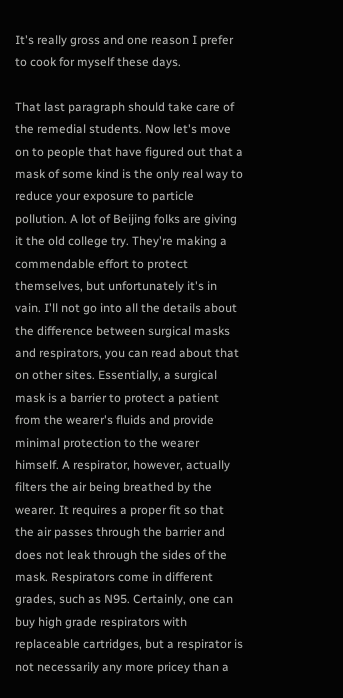It's really gross and one reason I prefer to cook for myself these days.

That last paragraph should take care of the remedial students. Now let's move on to people that have figured out that a mask of some kind is the only real way to reduce your exposure to particle pollution. A lot of Beijing folks are giving it the old college try. They're making a commendable effort to protect themselves, but unfortunately it's in vain. I'll not go into all the details about the difference between surgical masks and respirators, you can read about that on other sites. Essentially, a surgical mask is a barrier to protect a patient from the wearer's fluids and provide minimal protection to the wearer himself. A respirator, however, actually filters the air being breathed by the wearer. It requires a proper fit so that the air passes through the barrier and does not leak through the sides of the mask. Respirators come in different grades, such as N95. Certainly, one can buy high grade respirators with replaceable cartridges, but a respirator is not necessarily any more pricey than a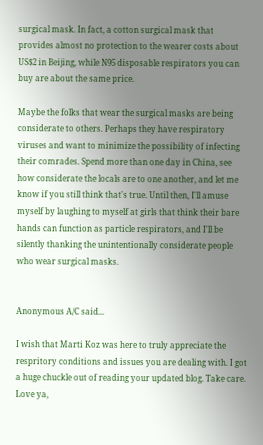surgical mask. In fact, a cotton surgical mask that provides almost no protection to the wearer costs about US$2 in Beijing, while N95 disposable respirators you can buy are about the same price.

Maybe the folks that wear the surgical masks are being considerate to others. Perhaps they have respiratory viruses and want to minimize the possibility of infecting their comrades. Spend more than one day in China, see how considerate the locals are to one another, and let me know if you still think that's true. Until then, I'll amuse myself by laughing to myself at girls that think their bare hands can function as particle respirators, and I'll be silently thanking the unintentionally considerate people who wear surgical masks.


Anonymous A/C said...

I wish that Marti Koz was here to truly appreciate the respritory conditions and issues you are dealing with. I got a huge chuckle out of reading your updated blog. Take care. Love ya,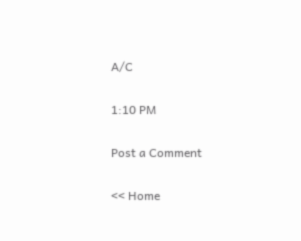A/C

1:10 PM

Post a Comment

<< Home